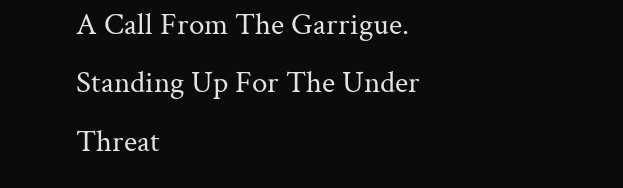A Call From The Garrigue. Standing Up For The Under Threat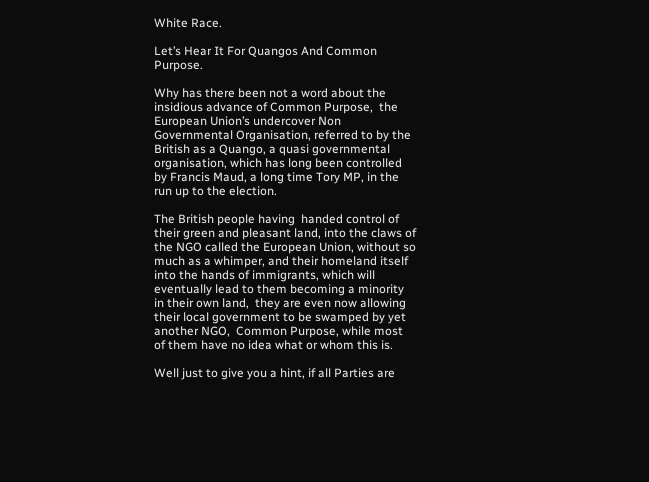White Race.

Let’s Hear It For Quangos And Common Purpose.

Why has there been not a word about the insidious advance of Common Purpose,  the European Union’s undercover Non Governmental Organisation, referred to by the British as a Quango, a quasi governmental organisation, which has long been controlled by Francis Maud, a long time Tory MP, in the run up to the election.

The British people having  handed control of their green and pleasant land, into the claws of the NGO called the European Union, without so much as a whimper, and their homeland itself into the hands of immigrants, which will eventually lead to them becoming a minority in their own land,  they are even now allowing their local government to be swamped by yet another NGO,  Common Purpose, while most of them have no idea what or whom this is.

Well just to give you a hint, if all Parties are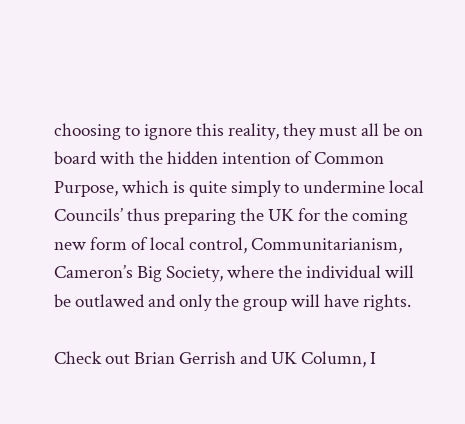choosing to ignore this reality, they must all be on board with the hidden intention of Common Purpose, which is quite simply to undermine local Councils’ thus preparing the UK for the coming new form of local control, Communitarianism, Cameron’s Big Society, where the individual will be outlawed and only the group will have rights.

Check out Brian Gerrish and UK Column, I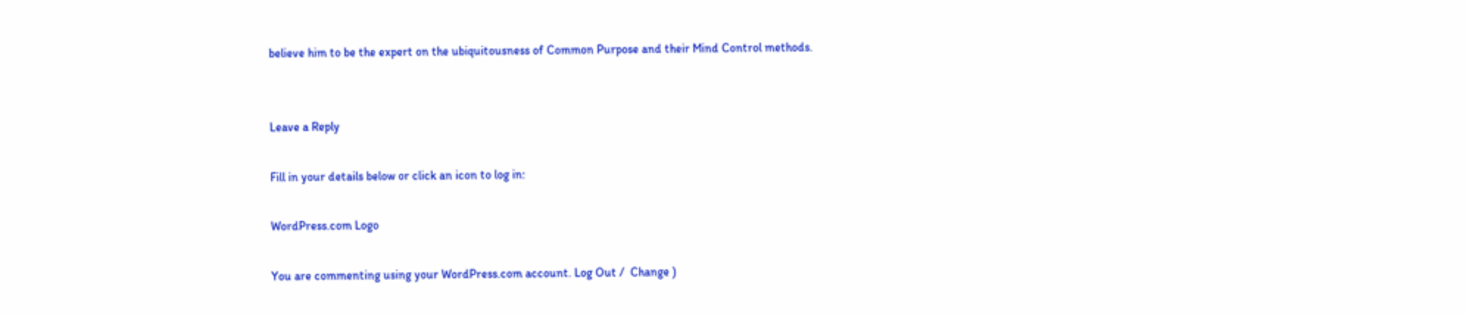believe him to be the expert on the ubiquitousness of Common Purpose and their Mind Control methods.


Leave a Reply

Fill in your details below or click an icon to log in:

WordPress.com Logo

You are commenting using your WordPress.com account. Log Out /  Change )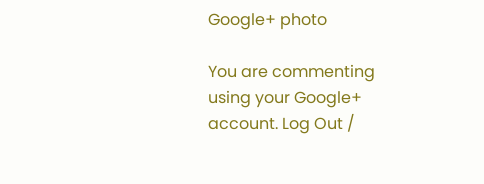Google+ photo

You are commenting using your Google+ account. Log Out /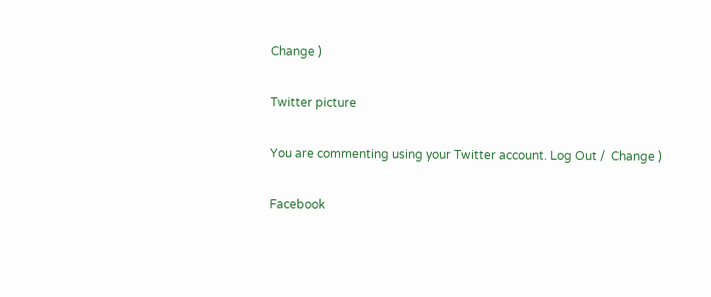Change )

Twitter picture

You are commenting using your Twitter account. Log Out /  Change )

Facebook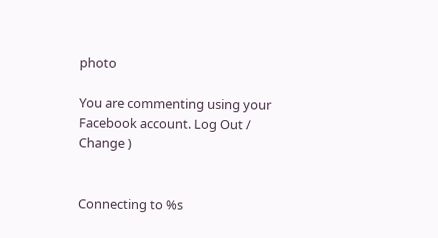photo

You are commenting using your Facebook account. Log Out /  Change )


Connecting to %s